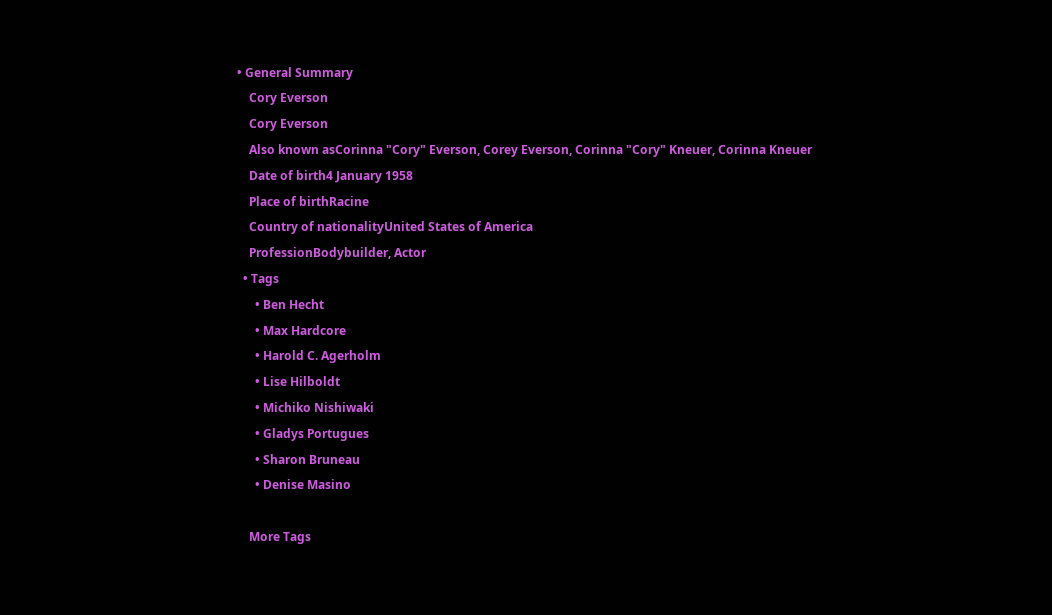• General Summary
    Cory Everson
    Cory Everson
    Also known asCorinna "Cory" Everson, Corey Everson, Corinna "Cory" Kneuer, Corinna Kneuer
    Date of birth4 January 1958
    Place of birthRacine
    Country of nationalityUnited States of America
    ProfessionBodybuilder, Actor
  • Tags
      • Ben Hecht
      • Max Hardcore
      • Harold C. Agerholm
      • Lise Hilboldt
      • Michiko Nishiwaki
      • Gladys Portugues
      • Sharon Bruneau
      • Denise Masino

    More Tags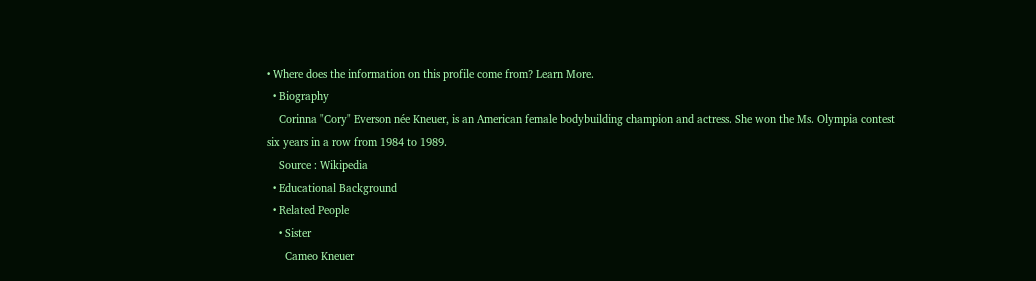• Where does the information on this profile come from? Learn More.
  • Biography
    Corinna "Cory" Everson née Kneuer, is an American female bodybuilding champion and actress. She won the Ms. Olympia contest six years in a row from 1984 to 1989.
    Source : Wikipedia
  • Educational Background
  • Related People
    • Sister
      Cameo Kneuer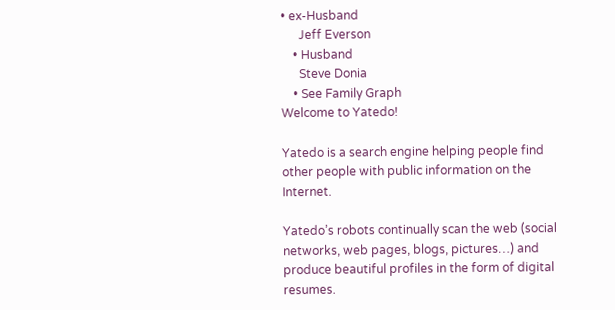• ex-Husband
      Jeff Everson
    • Husband
      Steve Donia
    • See Family Graph
Welcome to Yatedo!

Yatedo is a search engine helping people find other people with public information on the Internet.

Yatedo’s robots continually scan the web (social networks, web pages, blogs, pictures…) and produce beautiful profiles in the form of digital resumes.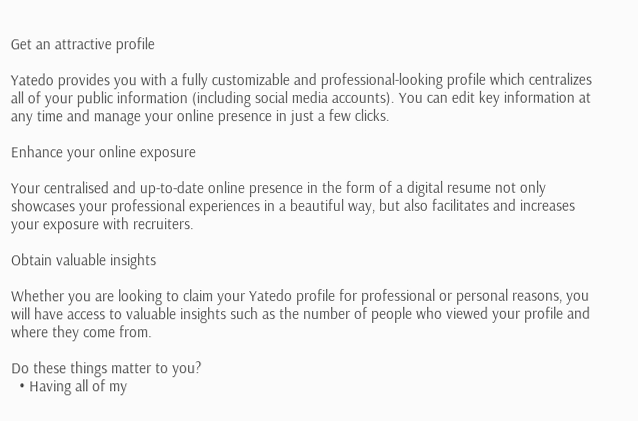Get an attractive profile

Yatedo provides you with a fully customizable and professional-looking profile which centralizes all of your public information (including social media accounts). You can edit key information at any time and manage your online presence in just a few clicks.

Enhance your online exposure

Your centralised and up-to-date online presence in the form of a digital resume not only showcases your professional experiences in a beautiful way, but also facilitates and increases your exposure with recruiters.

Obtain valuable insights

Whether you are looking to claim your Yatedo profile for professional or personal reasons, you will have access to valuable insights such as the number of people who viewed your profile and where they come from.

Do these things matter to you?
  • Having all of my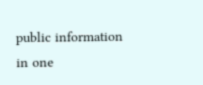public information in one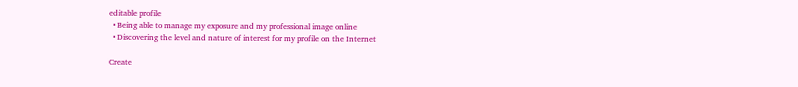editable profile
  • Being able to manage my exposure and my professional image online
  • Discovering the level and nature of interest for my profile on the Internet

Create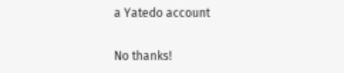a Yatedo account

No thanks!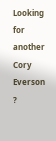Looking for another Cory Everson ?